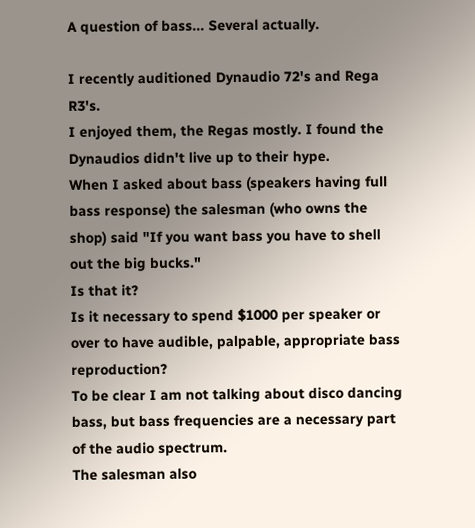A question of bass... Several actually.

I recently auditioned Dynaudio 72's and Rega R3's.
I enjoyed them, the Regas mostly. I found the Dynaudios didn't live up to their hype.
When I asked about bass (speakers having full bass response) the salesman (who owns the shop) said "If you want bass you have to shell out the big bucks."
Is that it?
Is it necessary to spend $1000 per speaker or over to have audible, palpable, appropriate bass reproduction?
To be clear I am not talking about disco dancing bass, but bass frequencies are a necessary part of the audio spectrum.
The salesman also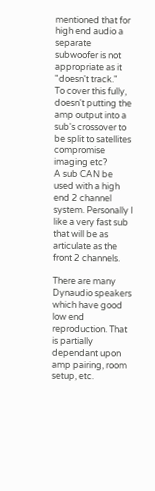mentioned that for high end audio a separate subwoofer is not appropriate as it "doesn't track."
To cover this fully, doesn't putting the amp output into a sub's crossover to be split to satellites compromise imaging etc?
A sub CAN be used with a high end 2 channel system. Personally I like a very fast sub that will be as articulate as the front 2 channels.

There are many Dynaudio speakers which have good low end reproduction. That is partially dependant upon amp pairing, room setup, etc.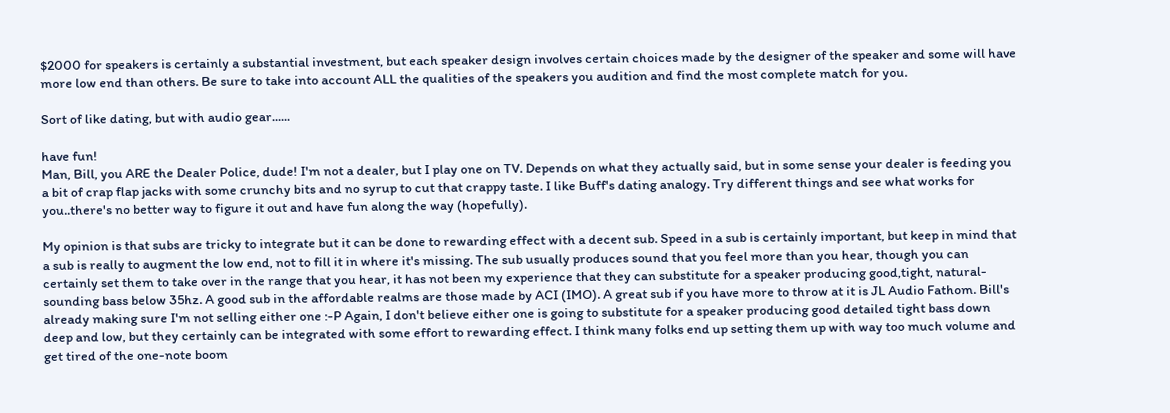$2000 for speakers is certainly a substantial investment, but each speaker design involves certain choices made by the designer of the speaker and some will have more low end than others. Be sure to take into account ALL the qualities of the speakers you audition and find the most complete match for you.

Sort of like dating, but with audio gear......

have fun!
Man, Bill, you ARE the Dealer Police, dude! I'm not a dealer, but I play one on TV. Depends on what they actually said, but in some sense your dealer is feeding you a bit of crap flap jacks with some crunchy bits and no syrup to cut that crappy taste. I like Buff's dating analogy. Try different things and see what works for you..there's no better way to figure it out and have fun along the way (hopefully).

My opinion is that subs are tricky to integrate but it can be done to rewarding effect with a decent sub. Speed in a sub is certainly important, but keep in mind that a sub is really to augment the low end, not to fill it in where it's missing. The sub usually produces sound that you feel more than you hear, though you can certainly set them to take over in the range that you hear, it has not been my experience that they can substitute for a speaker producing good,tight, natural-sounding bass below 35hz. A good sub in the affordable realms are those made by ACI (IMO). A great sub if you have more to throw at it is JL Audio Fathom. Bill's already making sure I'm not selling either one :-P Again, I don't believe either one is going to substitute for a speaker producing good detailed tight bass down deep and low, but they certainly can be integrated with some effort to rewarding effect. I think many folks end up setting them up with way too much volume and get tired of the one-note boom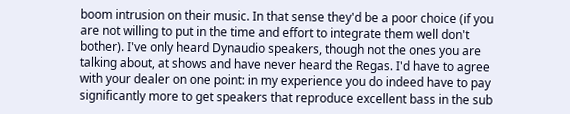boom intrusion on their music. In that sense they'd be a poor choice (if you are not willing to put in the time and effort to integrate them well don't bother). I've only heard Dynaudio speakers, though not the ones you are talking about, at shows and have never heard the Regas. I'd have to agree with your dealer on one point: in my experience you do indeed have to pay significantly more to get speakers that reproduce excellent bass in the sub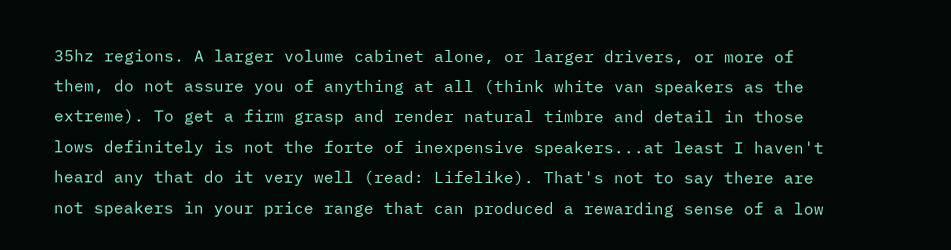35hz regions. A larger volume cabinet alone, or larger drivers, or more of them, do not assure you of anything at all (think white van speakers as the extreme). To get a firm grasp and render natural timbre and detail in those lows definitely is not the forte of inexpensive speakers...at least I haven't heard any that do it very well (read: Lifelike). That's not to say there are not speakers in your price range that can produced a rewarding sense of a low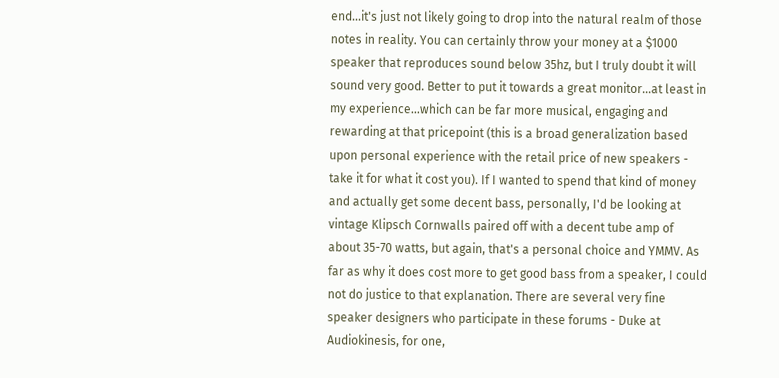end...it's just not likely going to drop into the natural realm of those notes in reality. You can certainly throw your money at a $1000 speaker that reproduces sound below 35hz, but I truly doubt it will sound very good. Better to put it towards a great monitor...at least in my experience...which can be far more musical, engaging and rewarding at that pricepoint (this is a broad generalization based upon personal experience with the retail price of new speakers - take it for what it cost you). If I wanted to spend that kind of money and actually get some decent bass, personally, I'd be looking at vintage Klipsch Cornwalls paired off with a decent tube amp of about 35-70 watts, but again, that's a personal choice and YMMV. As far as why it does cost more to get good bass from a speaker, I could not do justice to that explanation. There are several very fine speaker designers who participate in these forums - Duke at Audiokinesis, for one,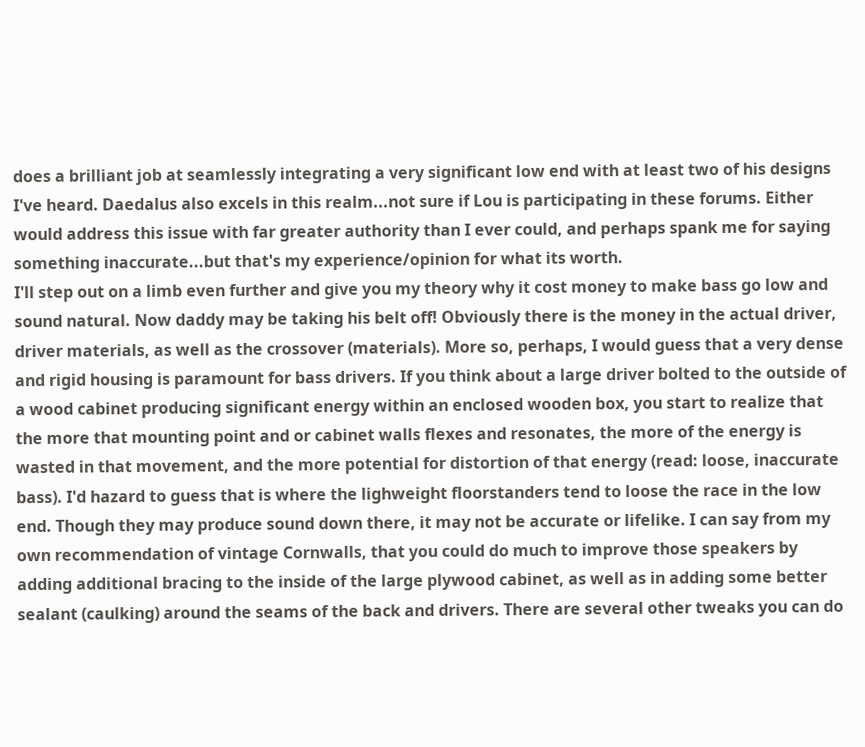does a brilliant job at seamlessly integrating a very significant low end with at least two of his designs I've heard. Daedalus also excels in this realm...not sure if Lou is participating in these forums. Either would address this issue with far greater authority than I ever could, and perhaps spank me for saying something inaccurate...but that's my experience/opinion for what its worth.
I'll step out on a limb even further and give you my theory why it cost money to make bass go low and sound natural. Now daddy may be taking his belt off! Obviously there is the money in the actual driver, driver materials, as well as the crossover (materials). More so, perhaps, I would guess that a very dense and rigid housing is paramount for bass drivers. If you think about a large driver bolted to the outside of a wood cabinet producing significant energy within an enclosed wooden box, you start to realize that the more that mounting point and or cabinet walls flexes and resonates, the more of the energy is wasted in that movement, and the more potential for distortion of that energy (read: loose, inaccurate bass). I'd hazard to guess that is where the lighweight floorstanders tend to loose the race in the low end. Though they may produce sound down there, it may not be accurate or lifelike. I can say from my own recommendation of vintage Cornwalls, that you could do much to improve those speakers by adding additional bracing to the inside of the large plywood cabinet, as well as in adding some better sealant (caulking) around the seams of the back and drivers. There are several other tweaks you can do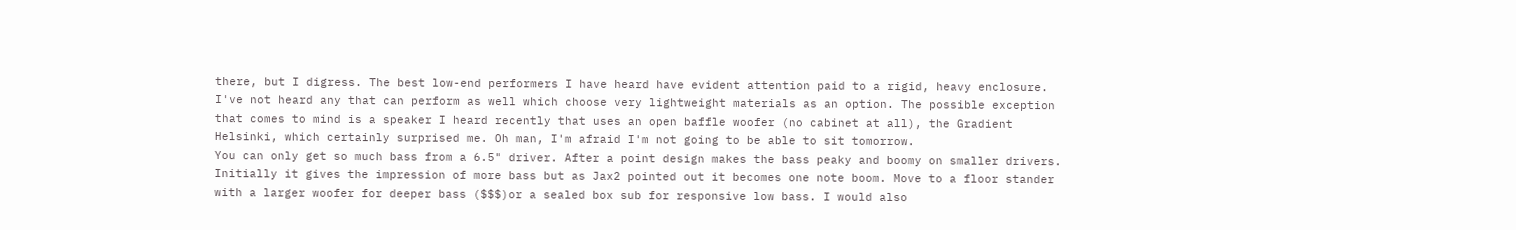there, but I digress. The best low-end performers I have heard have evident attention paid to a rigid, heavy enclosure. I've not heard any that can perform as well which choose very lightweight materials as an option. The possible exception that comes to mind is a speaker I heard recently that uses an open baffle woofer (no cabinet at all), the Gradient Helsinki, which certainly surprised me. Oh man, I'm afraid I'm not going to be able to sit tomorrow.
You can only get so much bass from a 6.5" driver. After a point design makes the bass peaky and boomy on smaller drivers. Initially it gives the impression of more bass but as Jax2 pointed out it becomes one note boom. Move to a floor stander with a larger woofer for deeper bass ($$$)or a sealed box sub for responsive low bass. I would also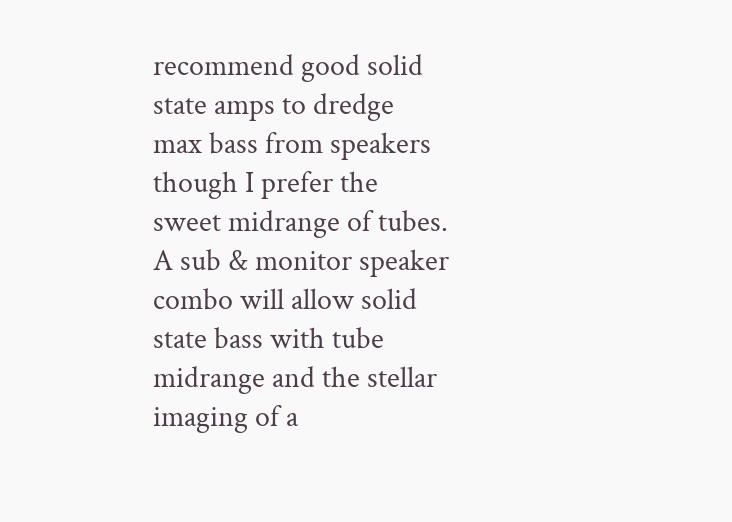recommend good solid state amps to dredge max bass from speakers though I prefer the sweet midrange of tubes.
A sub & monitor speaker combo will allow solid state bass with tube midrange and the stellar imaging of a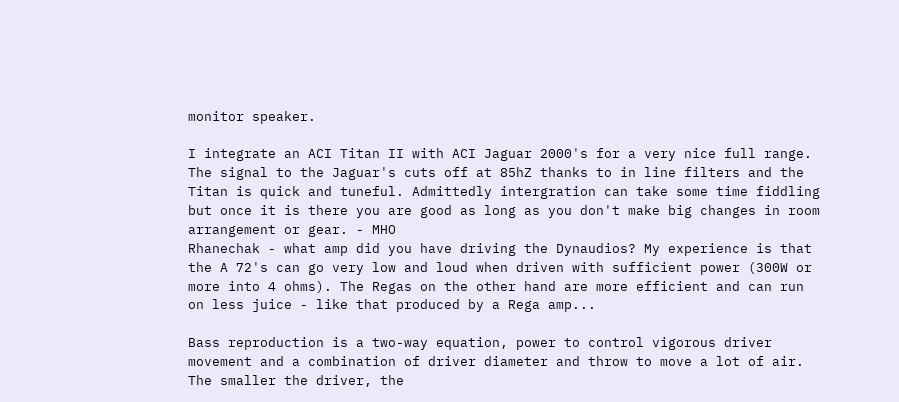monitor speaker.

I integrate an ACI Titan II with ACI Jaguar 2000's for a very nice full range. The signal to the Jaguar's cuts off at 85hZ thanks to in line filters and the Titan is quick and tuneful. Admittedly intergration can take some time fiddling but once it is there you are good as long as you don't make big changes in room arrangement or gear. - MHO
Rhanechak - what amp did you have driving the Dynaudios? My experience is that the A 72's can go very low and loud when driven with sufficient power (300W or more into 4 ohms). The Regas on the other hand are more efficient and can run on less juice - like that produced by a Rega amp...

Bass reproduction is a two-way equation, power to control vigorous driver movement and a combination of driver diameter and throw to move a lot of air. The smaller the driver, the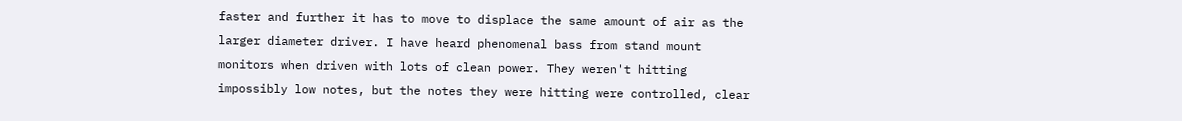faster and further it has to move to displace the same amount of air as the larger diameter driver. I have heard phenomenal bass from stand mount monitors when driven with lots of clean power. They weren't hitting impossibly low notes, but the notes they were hitting were controlled, clear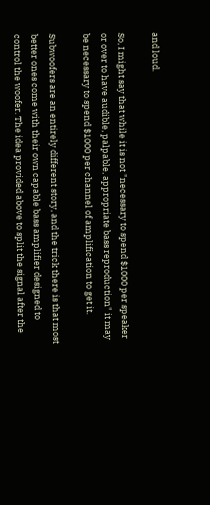and loud.

So, I might say that while it is not "necessary to spend $1000 per speaker or over to have audible, palpable, appropriate bass reproduction" it may be necessary to spend $1000 per channel of amplification to get it.

Subwoofers are an entirely different story, and the trick there is that most better ones come with their own capable bass amplifier designed to control the woofer. The idea provided above to split the signal after the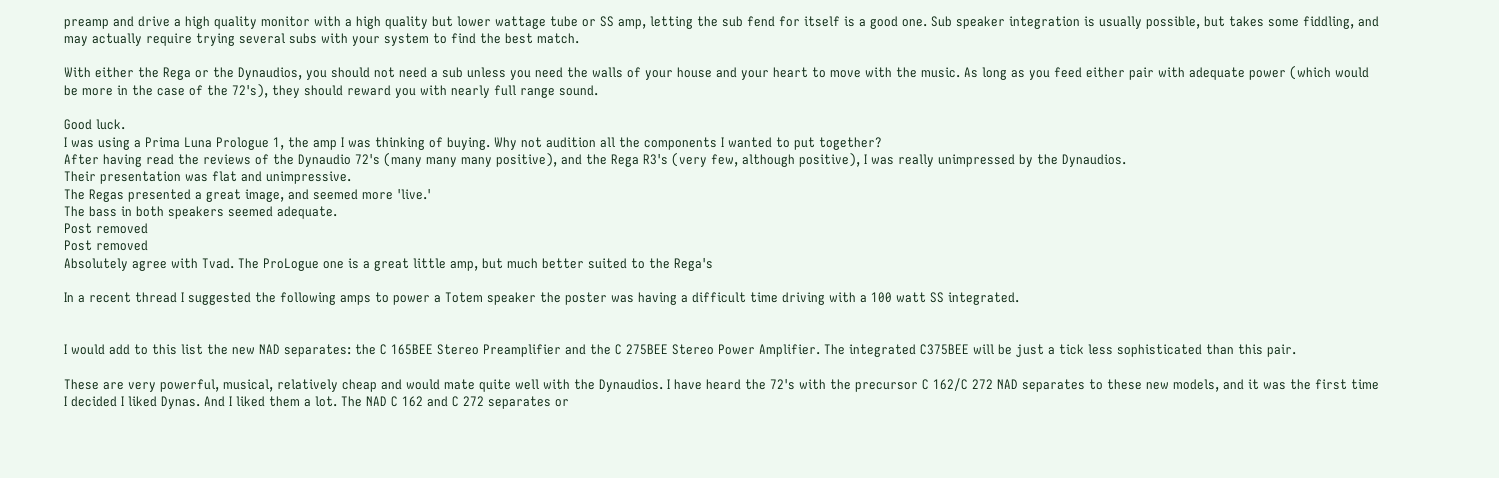preamp and drive a high quality monitor with a high quality but lower wattage tube or SS amp, letting the sub fend for itself is a good one. Sub speaker integration is usually possible, but takes some fiddling, and may actually require trying several subs with your system to find the best match.

With either the Rega or the Dynaudios, you should not need a sub unless you need the walls of your house and your heart to move with the music. As long as you feed either pair with adequate power (which would be more in the case of the 72's), they should reward you with nearly full range sound.

Good luck.
I was using a Prima Luna Prologue 1, the amp I was thinking of buying. Why not audition all the components I wanted to put together?
After having read the reviews of the Dynaudio 72's (many many many positive), and the Rega R3's (very few, although positive), I was really unimpressed by the Dynaudios.
Their presentation was flat and unimpressive.
The Regas presented a great image, and seemed more 'live.'
The bass in both speakers seemed adequate.
Post removed
Post removed
Absolutely agree with Tvad. The ProLogue one is a great little amp, but much better suited to the Rega's

In a recent thread I suggested the following amps to power a Totem speaker the poster was having a difficult time driving with a 100 watt SS integrated.


I would add to this list the new NAD separates: the C 165BEE Stereo Preamplifier and the C 275BEE Stereo Power Amplifier. The integrated C375BEE will be just a tick less sophisticated than this pair.

These are very powerful, musical, relatively cheap and would mate quite well with the Dynaudios. I have heard the 72's with the precursor C 162/C 272 NAD separates to these new models, and it was the first time I decided I liked Dynas. And I liked them a lot. The NAD C 162 and C 272 separates or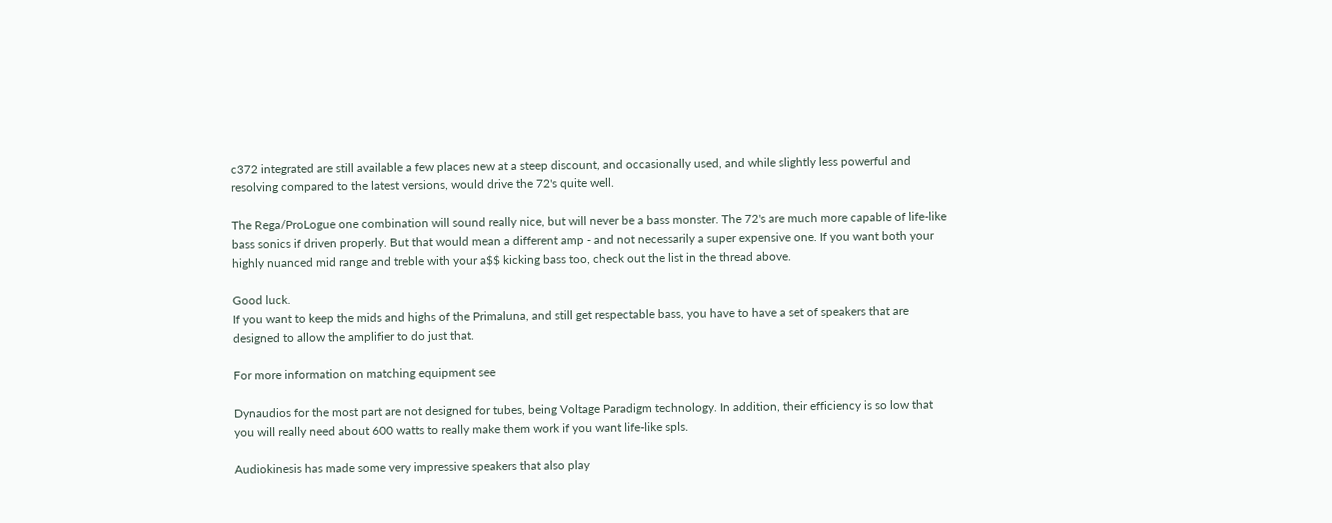c372 integrated are still available a few places new at a steep discount, and occasionally used, and while slightly less powerful and resolving compared to the latest versions, would drive the 72's quite well.

The Rega/ProLogue one combination will sound really nice, but will never be a bass monster. The 72's are much more capable of life-like bass sonics if driven properly. But that would mean a different amp - and not necessarily a super expensive one. If you want both your highly nuanced mid range and treble with your a$$ kicking bass too, check out the list in the thread above.

Good luck.
If you want to keep the mids and highs of the Primaluna, and still get respectable bass, you have to have a set of speakers that are designed to allow the amplifier to do just that.

For more information on matching equipment see

Dynaudios for the most part are not designed for tubes, being Voltage Paradigm technology. In addition, their efficiency is so low that you will really need about 600 watts to really make them work if you want life-like spls.

Audiokinesis has made some very impressive speakers that also play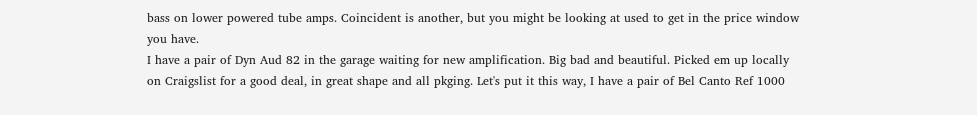bass on lower powered tube amps. Coincident is another, but you might be looking at used to get in the price window you have.
I have a pair of Dyn Aud 82 in the garage waiting for new amplification. Big bad and beautiful. Picked em up locally on Craigslist for a good deal, in great shape and all pkging. Let's put it this way, I have a pair of Bel Canto Ref 1000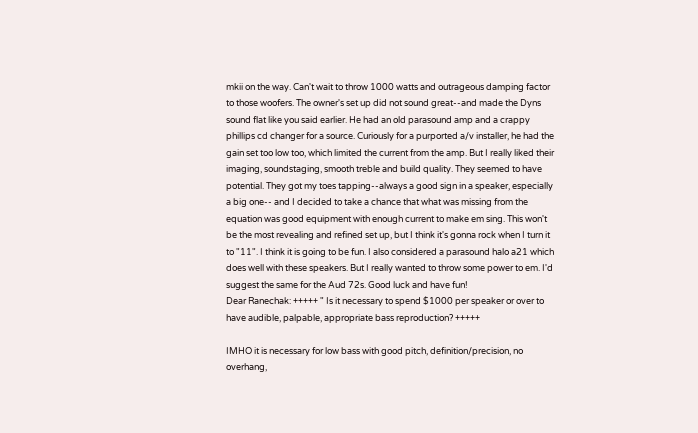mkii on the way. Can't wait to throw 1000 watts and outrageous damping factor to those woofers. The owner's set up did not sound great--and made the Dyns sound flat like you said earlier. He had an old parasound amp and a crappy phillips cd changer for a source. Curiously for a purported a/v installer, he had the gain set too low too, which limited the current from the amp. But I really liked their imaging, soundstaging, smooth treble and build quality. They seemed to have potential. They got my toes tapping--always a good sign in a speaker, especially a big one-- and I decided to take a chance that what was missing from the equation was good equipment with enough current to make em sing. This won't be the most revealing and refined set up, but I think it's gonna rock when I turn it to "11". I think it is going to be fun. I also considered a parasound halo a21 which does well with these speakers. But I really wanted to throw some power to em. I'd suggest the same for the Aud 72s. Good luck and have fun!
Dear Ranechak: +++++ " Is it necessary to spend $1000 per speaker or over to have audible, palpable, appropriate bass reproduction? +++++

IMHO it is necessary for low bass with good pitch, definition/precision, no overhang,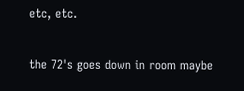etc, etc.

the 72's goes down in room maybe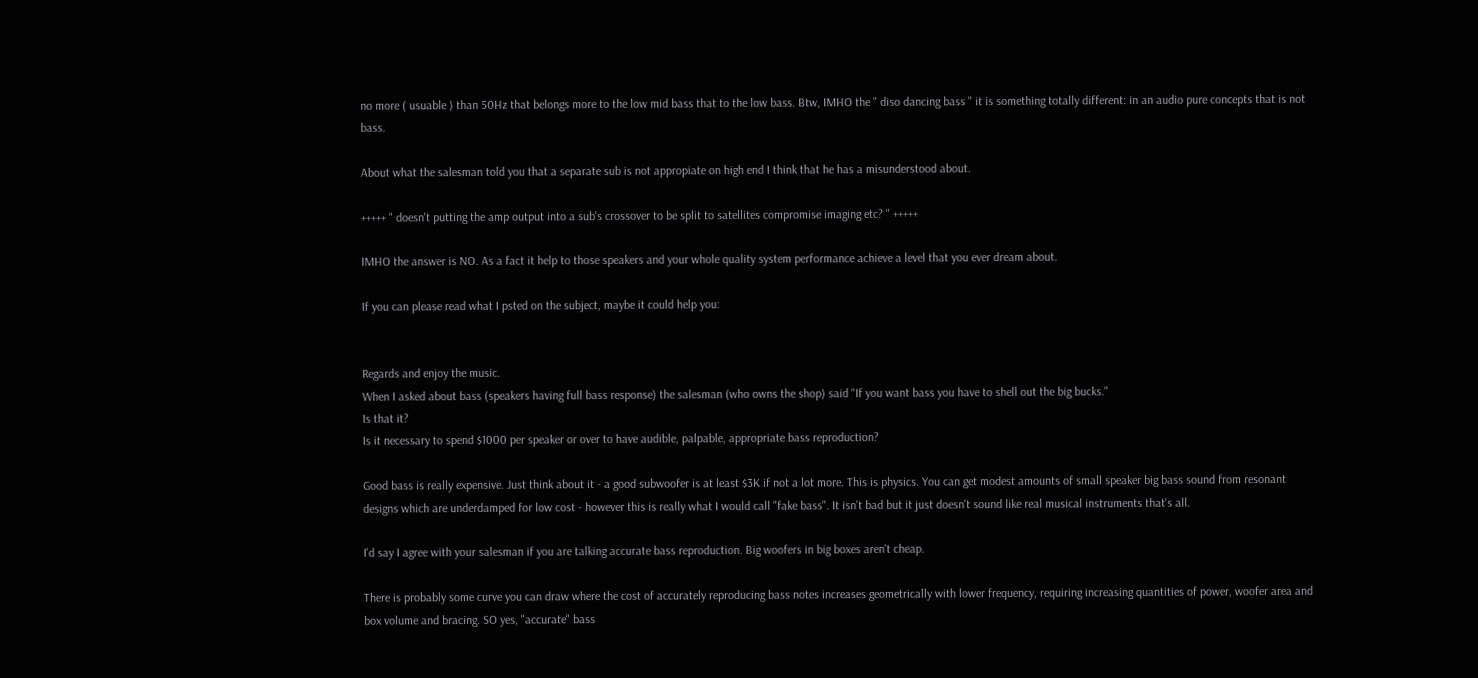no more ( usuable ) than 50Hz that belongs more to the low mid bass that to the low bass. Btw, IMHO the " diso dancing bass " it is something totally different: in an audio pure concepts that is not bass.

About what the salesman told you that a separate sub is not appropiate on high end I think that he has a misunderstood about.

+++++ " doesn't putting the amp output into a sub's crossover to be split to satellites compromise imaging etc? " +++++

IMHO the answer is NO. As a fact it help to those speakers and your whole quality system performance achieve a level that you ever dream about.

If you can please read what I psted on the subject, maybe it could help you:


Regards and enjoy the music.
When I asked about bass (speakers having full bass response) the salesman (who owns the shop) said "If you want bass you have to shell out the big bucks."
Is that it?
Is it necessary to spend $1000 per speaker or over to have audible, palpable, appropriate bass reproduction?

Good bass is really expensive. Just think about it - a good subwoofer is at least $3K if not a lot more. This is physics. You can get modest amounts of small speaker big bass sound from resonant designs which are underdamped for low cost - however this is really what I would call "fake bass". It isn't bad but it just doesn't sound like real musical instruments that's all.

I'd say I agree with your salesman if you are talking accurate bass reproduction. Big woofers in big boxes aren't cheap.

There is probably some curve you can draw where the cost of accurately reproducing bass notes increases geometrically with lower frequency, requiring increasing quantities of power, woofer area and box volume and bracing. SO yes, "accurate" bass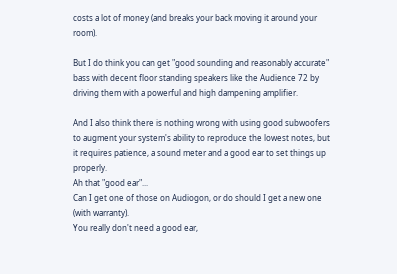costs a lot of money (and breaks your back moving it around your room).

But I do think you can get "good sounding and reasonably accurate" bass with decent floor standing speakers like the Audience 72 by driving them with a powerful and high dampening amplifier.

And I also think there is nothing wrong with using good subwoofers to augment your system's ability to reproduce the lowest notes, but it requires patience, a sound meter and a good ear to set things up properly.
Ah that "good ear"...
Can I get one of those on Audiogon, or do should I get a new one (with warranty).
You really don't need a good ear,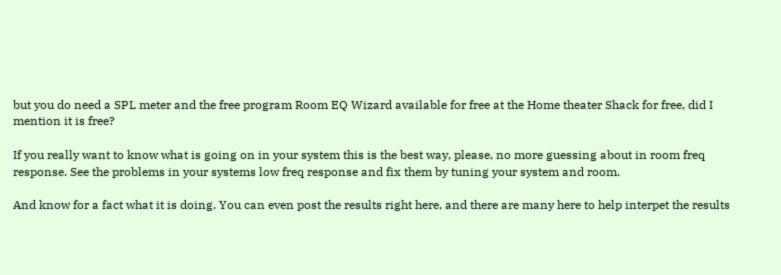but you do need a SPL meter and the free program Room EQ Wizard available for free at the Home theater Shack for free, did I mention it is free?

If you really want to know what is going on in your system this is the best way, please, no more guessing about in room freq response. See the problems in your systems low freq response and fix them by tuning your system and room.

And know for a fact what it is doing. You can even post the results right here, and there are many here to help interpet the results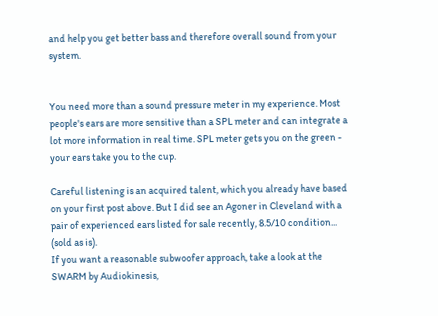and help you get better bass and therefore overall sound from your system.


You need more than a sound pressure meter in my experience. Most people's ears are more sensitive than a SPL meter and can integrate a lot more information in real time. SPL meter gets you on the green - your ears take you to the cup.

Careful listening is an acquired talent, which you already have based on your first post above. But I did see an Agoner in Cleveland with a pair of experienced ears listed for sale recently, 8.5/10 condition... (sold as is).
If you want a reasonable subwoofer approach, take a look at the SWARM by Audiokinesis,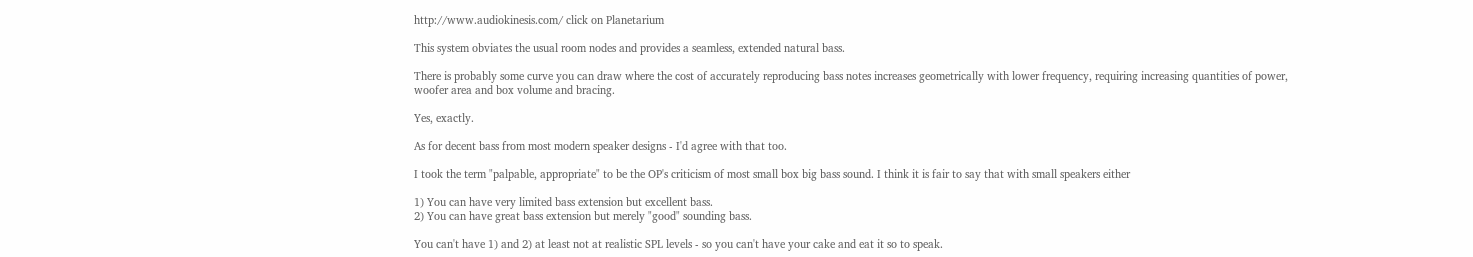http://www.audiokinesis.com/ click on Planetarium

This system obviates the usual room nodes and provides a seamless, extended natural bass.

There is probably some curve you can draw where the cost of accurately reproducing bass notes increases geometrically with lower frequency, requiring increasing quantities of power, woofer area and box volume and bracing.

Yes, exactly.

As for decent bass from most modern speaker designs - I'd agree with that too.

I took the term "palpable, appropriate" to be the OP's criticism of most small box big bass sound. I think it is fair to say that with small speakers either

1) You can have very limited bass extension but excellent bass.
2) You can have great bass extension but merely "good" sounding bass.

You can't have 1) and 2) at least not at realistic SPL levels - so you can't have your cake and eat it so to speak.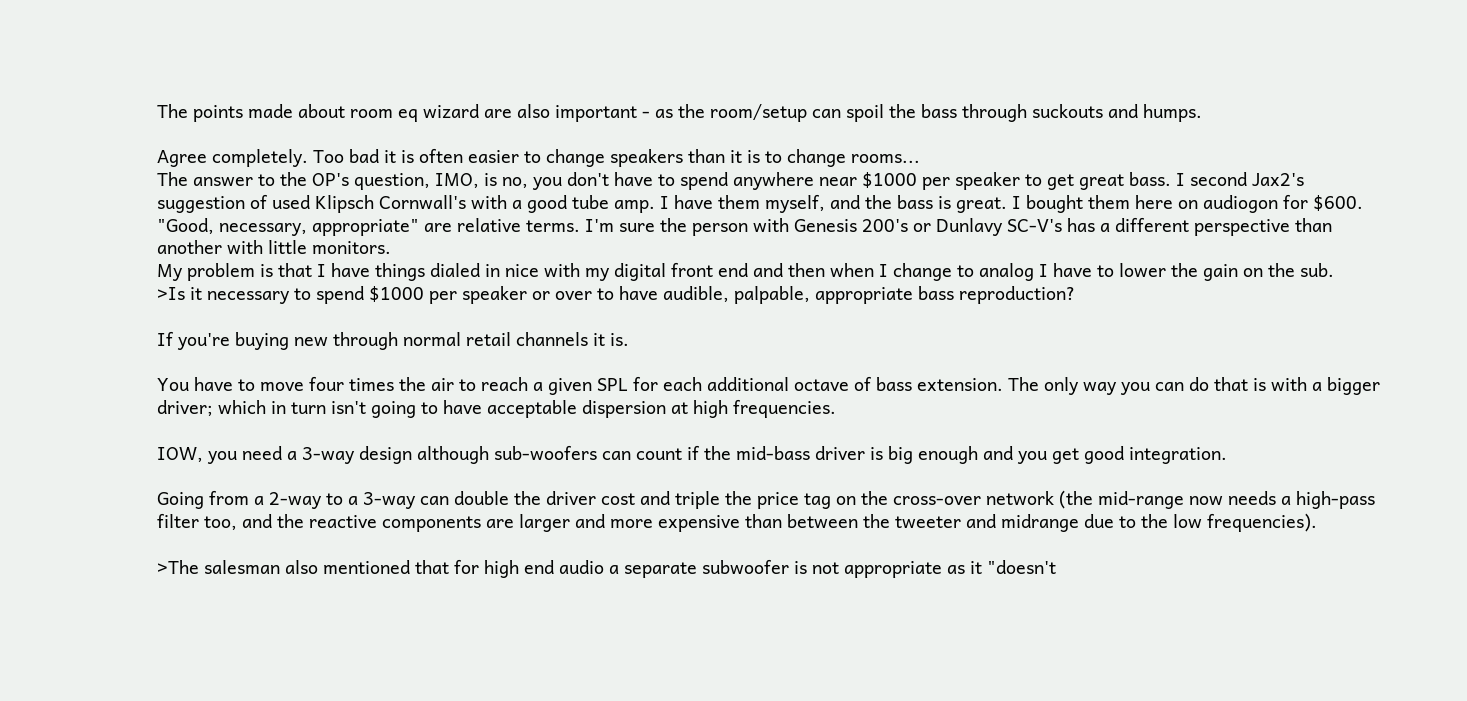The points made about room eq wizard are also important - as the room/setup can spoil the bass through suckouts and humps.

Agree completely. Too bad it is often easier to change speakers than it is to change rooms...
The answer to the OP's question, IMO, is no, you don't have to spend anywhere near $1000 per speaker to get great bass. I second Jax2's suggestion of used Klipsch Cornwall's with a good tube amp. I have them myself, and the bass is great. I bought them here on audiogon for $600.
"Good, necessary, appropriate" are relative terms. I'm sure the person with Genesis 200's or Dunlavy SC-V's has a different perspective than another with little monitors.
My problem is that I have things dialed in nice with my digital front end and then when I change to analog I have to lower the gain on the sub.
>Is it necessary to spend $1000 per speaker or over to have audible, palpable, appropriate bass reproduction?

If you're buying new through normal retail channels it is.

You have to move four times the air to reach a given SPL for each additional octave of bass extension. The only way you can do that is with a bigger driver; which in turn isn't going to have acceptable dispersion at high frequencies.

IOW, you need a 3-way design although sub-woofers can count if the mid-bass driver is big enough and you get good integration.

Going from a 2-way to a 3-way can double the driver cost and triple the price tag on the cross-over network (the mid-range now needs a high-pass filter too, and the reactive components are larger and more expensive than between the tweeter and midrange due to the low frequencies).

>The salesman also mentioned that for high end audio a separate subwoofer is not appropriate as it "doesn't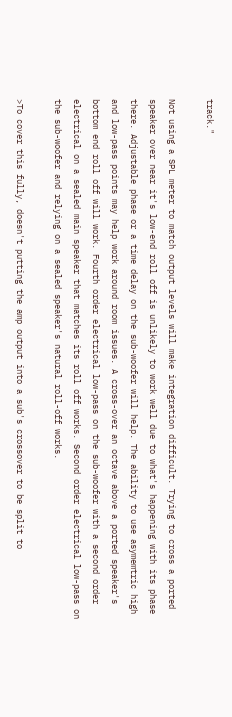track."

Not using a SPL meter to match output levels will make integration difficult. Trying to cross a ported speaker over near it's low-end roll off is unlikely to work well due to what's happening with its phase there. Adjustable phase or a time delay on the sub-woofer will help. The ability to use asymemtric high and low-pass points may help work around room issues. A cross-over an octave above a ported speaker's bottom end roll off will work. Fourth order electrical low-pass on the sub-woofer with a second order electrical on a sealed main speaker that matches its roll off works. Second order electrical low-pass on the sub-woofer and relying on a sealed speaker's natural roll-off works.

>To cover this fully, doesn't putting the amp output into a sub's crossover to be split to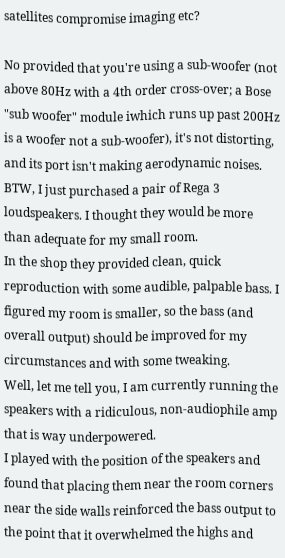satellites compromise imaging etc?

No provided that you're using a sub-woofer (not above 80Hz with a 4th order cross-over; a Bose "sub woofer" module iwhich runs up past 200Hz is a woofer not a sub-woofer), it's not distorting, and its port isn't making aerodynamic noises.
BTW, I just purchased a pair of Rega 3 loudspeakers. I thought they would be more than adequate for my small room.
In the shop they provided clean, quick reproduction with some audible, palpable bass. I figured my room is smaller, so the bass (and overall output) should be improved for my circumstances and with some tweaking.
Well, let me tell you, I am currently running the speakers with a ridiculous, non-audiophile amp that is way underpowered.
I played with the position of the speakers and found that placing them near the room corners near the side walls reinforced the bass output to the point that it overwhelmed the highs and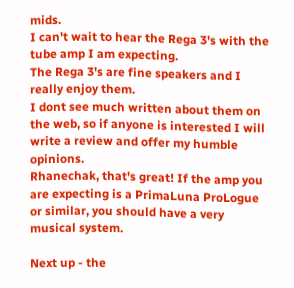mids.
I can't wait to hear the Rega 3's with the tube amp I am expecting.
The Rega 3's are fine speakers and I really enjoy them.
I dont see much written about them on the web, so if anyone is interested I will write a review and offer my humble opinions.
Rhanechak, that's great! If the amp you are expecting is a PrimaLuna ProLogue or similar, you should have a very musical system.

Next up - the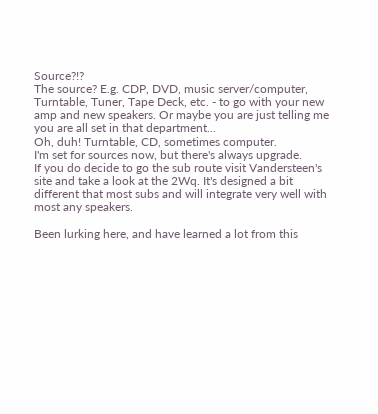Source?!?
The source? E.g. CDP, DVD, music server/computer, Turntable, Tuner, Tape Deck, etc. - to go with your new amp and new speakers. Or maybe you are just telling me you are all set in that department...
Oh, duh! Turntable, CD, sometimes computer.
I'm set for sources now, but there's always upgrade.
If you do decide to go the sub route visit Vandersteen's site and take a look at the 2Wq. It's designed a bit different that most subs and will integrate very well with most any speakers.

Been lurking here, and have learned a lot from this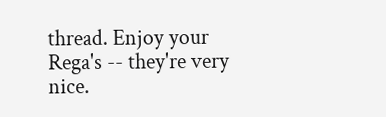thread. Enjoy your Rega's -- they're very nice.